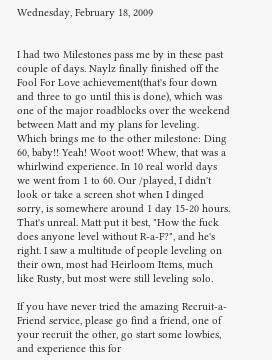Wednesday, February 18, 2009


I had two Milestones pass me by in these past couple of days. Naylz finally finished off the Fool For Love achievement(that's four down and three to go until this is done), which was one of the major roadblocks over the weekend between Matt and my plans for leveling. Which brings me to the other milestone: Ding 60, baby!! Yeah! Woot woot! Whew, that was a whirlwind experience. In 10 real world days we went from 1 to 60. Our /played, I didn't look or take a screen shot when I dinged sorry, is somewhere around 1 day 15-20 hours. That's unreal. Matt put it best, "How the fuck does anyone level without R-a-F?", and he's right. I saw a multitude of people leveling on their own, most had Heirloom Items, much like Rusty, but most were still leveling solo.

If you have never tried the amazing Recruit-a-Friend service, please go find a friend, one of your recruit the other, go start some lowbies, and experience this for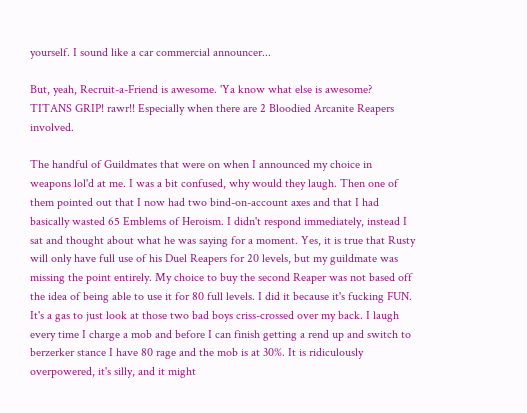yourself. I sound like a car commercial announcer...

But, yeah, Recruit-a-Friend is awesome. 'Ya know what else is awesome? TITANS GRIP! rawr!! Especially when there are 2 Bloodied Arcanite Reapers involved.

The handful of Guildmates that were on when I announced my choice in weapons lol'd at me. I was a bit confused, why would they laugh. Then one of them pointed out that I now had two bind-on-account axes and that I had basically wasted 65 Emblems of Heroism. I didn't respond immediately, instead I sat and thought about what he was saying for a moment. Yes, it is true that Rusty will only have full use of his Duel Reapers for 20 levels, but my guildmate was missing the point entirely. My choice to buy the second Reaper was not based off the idea of being able to use it for 80 full levels. I did it because it's fucking FUN. It's a gas to just look at those two bad boys criss-crossed over my back. I laugh every time I charge a mob and before I can finish getting a rend up and switch to berzerker stance I have 80 rage and the mob is at 30%. It is ridiculously overpowered, it's silly, and it might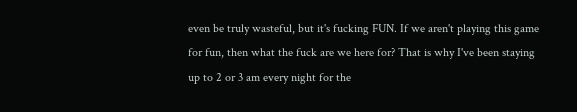even be truly wasteful, but it's fucking FUN. If we aren't playing this game for fun, then what the fuck are we here for? That is why I've been staying up to 2 or 3 am every night for the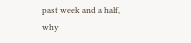past week and a half, why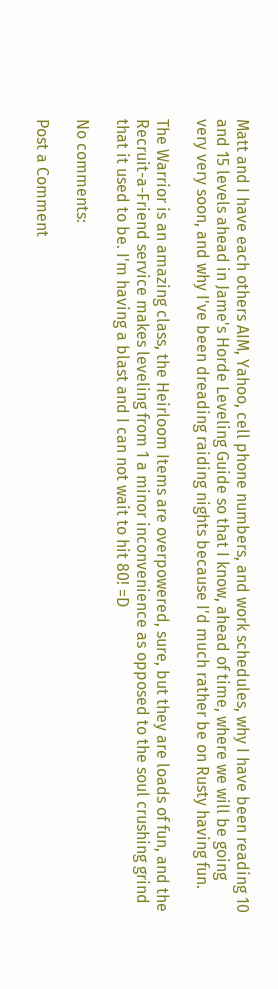Matt and I have each others AIM, Yahoo, cell phone numbers, and work schedules, why I have been reading 10 and 15 levels ahead in Jame's Horde Leveling Guide so that I know, ahead of time, where we will be going very very soon, and why I've been dreading raiding nights because I'd much rather be on Rusty having fun.

The Warrior is an amazing class, the Heirloom Items are overpowered, sure, but they are loads of fun, and the Recruit-a-Friend service makes leveling from 1 a minor inconvenience as opposed to the soul crushing grind that it used to be. I'm having a blast and I can not wait to hit 80! =D

No comments:

Post a Comment